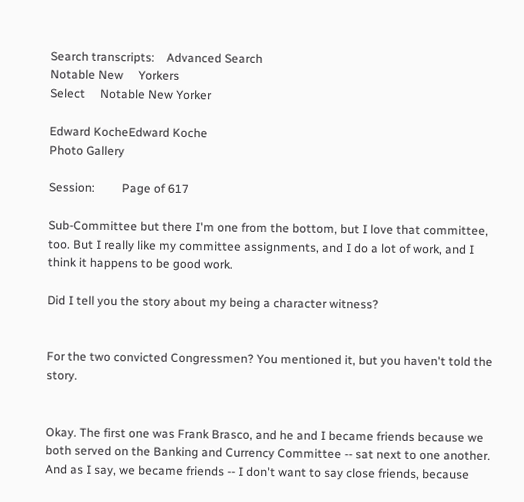Search transcripts:    Advanced Search
Notable New     Yorkers
Select     Notable New Yorker

Edward KocheEdward Koche
Photo Gallery

Session:         Page of 617

Sub-Committee but there I'm one from the bottom, but I love that committee, too. But I really like my committee assignments, and I do a lot of work, and I think it happens to be good work.

Did I tell you the story about my being a character witness?


For the two convicted Congressmen? You mentioned it, but you haven't told the story.


Okay. The first one was Frank Brasco, and he and I became friends because we both served on the Banking and Currency Committee -- sat next to one another. And as I say, we became friends -- I don't want to say close friends, because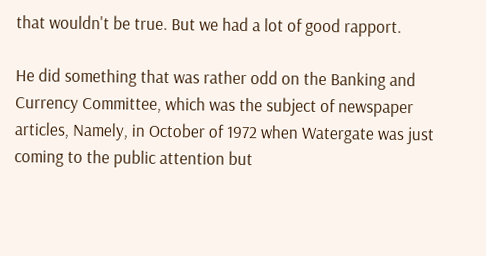that wouldn't be true. But we had a lot of good rapport.

He did something that was rather odd on the Banking and Currency Committee, which was the subject of newspaper articles, Namely, in October of 1972 when Watergate was just coming to the public attention but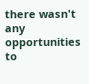there wasn't any opportunities to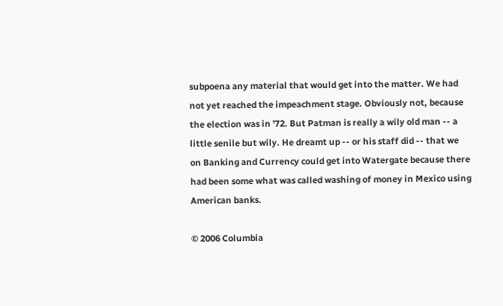subpoena any material that would get into the matter. We had not yet reached the impeachment stage. Obviously not, because the election was in '72. But Patman is really a wily old man -- a little senile but wily. He dreamt up -- or his staff did -- that we on Banking and Currency could get into Watergate because there had been some what was called washing of money in Mexico using American banks.

© 2006 Columbia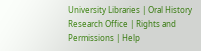University Libraries | Oral History Research Office | Rights and Permissions | Help